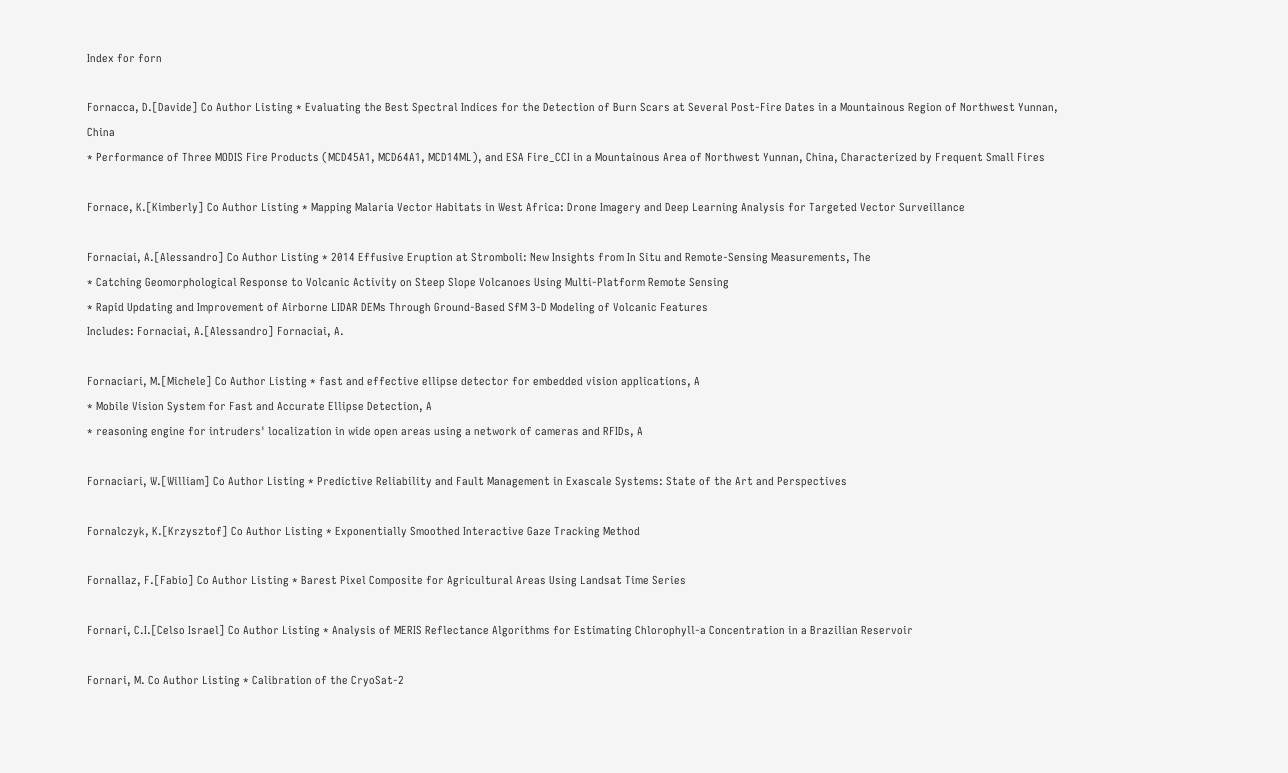Index for forn

Fornacca, D.[Davide] Co Author Listing * Evaluating the Best Spectral Indices for the Detection of Burn Scars at Several Post-Fire Dates in a Mountainous Region of Northwest Yunnan, China
* Performance of Three MODIS Fire Products (MCD45A1, MCD64A1, MCD14ML), and ESA Fire_CCI in a Mountainous Area of Northwest Yunnan, China, Characterized by Frequent Small Fires

Fornace, K.[Kimberly] Co Author Listing * Mapping Malaria Vector Habitats in West Africa: Drone Imagery and Deep Learning Analysis for Targeted Vector Surveillance

Fornaciai, A.[Alessandro] Co Author Listing * 2014 Effusive Eruption at Stromboli: New Insights from In Situ and Remote-Sensing Measurements, The
* Catching Geomorphological Response to Volcanic Activity on Steep Slope Volcanoes Using Multi-Platform Remote Sensing
* Rapid Updating and Improvement of Airborne LIDAR DEMs Through Ground-Based SfM 3-D Modeling of Volcanic Features
Includes: Fornaciai, A.[Alessandro] Fornaciai, A.

Fornaciari, M.[Michele] Co Author Listing * fast and effective ellipse detector for embedded vision applications, A
* Mobile Vision System for Fast and Accurate Ellipse Detection, A
* reasoning engine for intruders' localization in wide open areas using a network of cameras and RFIDs, A

Fornaciari, W.[William] Co Author Listing * Predictive Reliability and Fault Management in Exascale Systems: State of the Art and Perspectives

Fornalczyk, K.[Krzysztof] Co Author Listing * Exponentially Smoothed Interactive Gaze Tracking Method

Fornallaz, F.[Fabio] Co Author Listing * Barest Pixel Composite for Agricultural Areas Using Landsat Time Series

Fornari, C.I.[Celso Israel] Co Author Listing * Analysis of MERIS Reflectance Algorithms for Estimating Chlorophyll-a Concentration in a Brazilian Reservoir

Fornari, M. Co Author Listing * Calibration of the CryoSat-2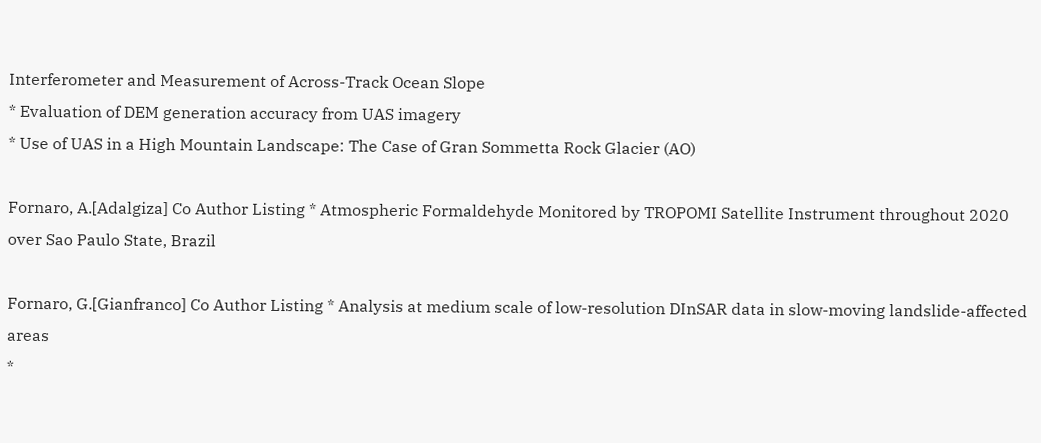Interferometer and Measurement of Across-Track Ocean Slope
* Evaluation of DEM generation accuracy from UAS imagery
* Use of UAS in a High Mountain Landscape: The Case of Gran Sommetta Rock Glacier (AO)

Fornaro, A.[Adalgiza] Co Author Listing * Atmospheric Formaldehyde Monitored by TROPOMI Satellite Instrument throughout 2020 over Sao Paulo State, Brazil

Fornaro, G.[Gianfranco] Co Author Listing * Analysis at medium scale of low-resolution DInSAR data in slow-moving landslide-affected areas
*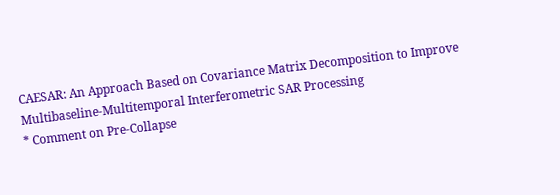CAESAR: An Approach Based on Covariance Matrix Decomposition to Improve Multibaseline-Multitemporal Interferometric SAR Processing
* Comment on Pre-Collapse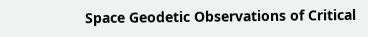Space Geodetic Observations of Critical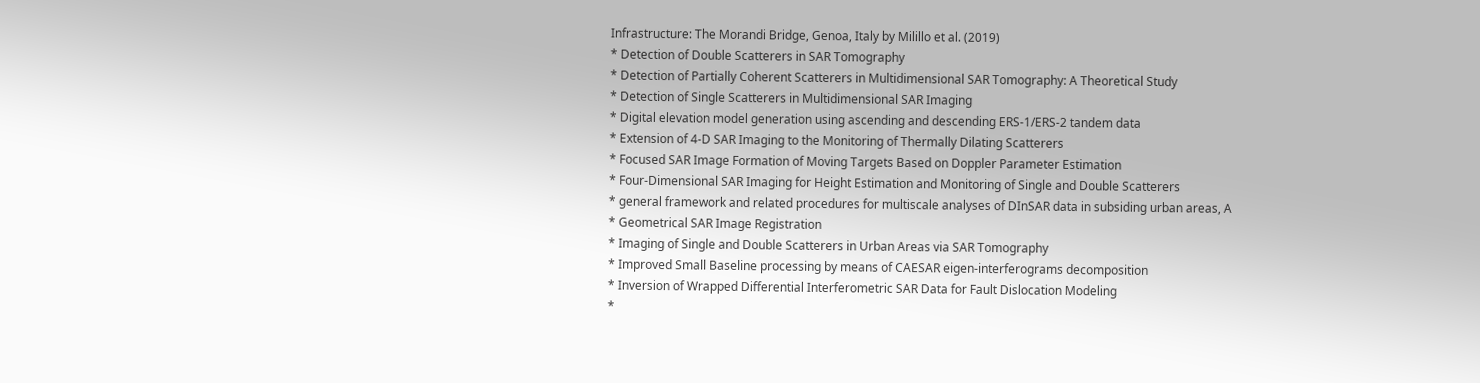Infrastructure: The Morandi Bridge, Genoa, Italy by Milillo et al. (2019)
* Detection of Double Scatterers in SAR Tomography
* Detection of Partially Coherent Scatterers in Multidimensional SAR Tomography: A Theoretical Study
* Detection of Single Scatterers in Multidimensional SAR Imaging
* Digital elevation model generation using ascending and descending ERS-1/ERS-2 tandem data
* Extension of 4-D SAR Imaging to the Monitoring of Thermally Dilating Scatterers
* Focused SAR Image Formation of Moving Targets Based on Doppler Parameter Estimation
* Four-Dimensional SAR Imaging for Height Estimation and Monitoring of Single and Double Scatterers
* general framework and related procedures for multiscale analyses of DInSAR data in subsiding urban areas, A
* Geometrical SAR Image Registration
* Imaging of Single and Double Scatterers in Urban Areas via SAR Tomography
* Improved Small Baseline processing by means of CAESAR eigen-interferograms decomposition
* Inversion of Wrapped Differential Interferometric SAR Data for Fault Dislocation Modeling
*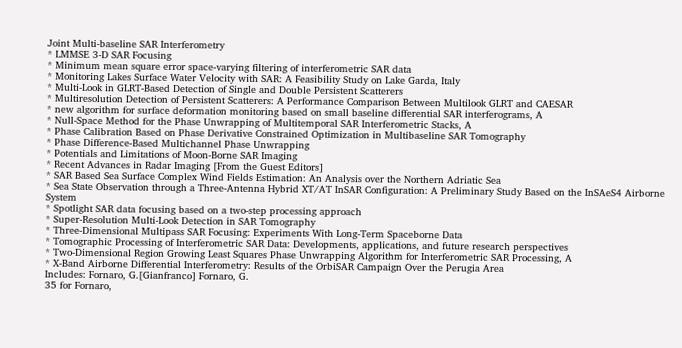Joint Multi-baseline SAR Interferometry
* LMMSE 3-D SAR Focusing
* Minimum mean square error space-varying filtering of interferometric SAR data
* Monitoring Lakes Surface Water Velocity with SAR: A Feasibility Study on Lake Garda, Italy
* Multi-Look in GLRT-Based Detection of Single and Double Persistent Scatterers
* Multiresolution Detection of Persistent Scatterers: A Performance Comparison Between Multilook GLRT and CAESAR
* new algorithm for surface deformation monitoring based on small baseline differential SAR interferograms, A
* Null-Space Method for the Phase Unwrapping of Multitemporal SAR Interferometric Stacks, A
* Phase Calibration Based on Phase Derivative Constrained Optimization in Multibaseline SAR Tomography
* Phase Difference-Based Multichannel Phase Unwrapping
* Potentials and Limitations of Moon-Borne SAR Imaging
* Recent Advances in Radar Imaging [From the Guest Editors]
* SAR Based Sea Surface Complex Wind Fields Estimation: An Analysis over the Northern Adriatic Sea
* Sea State Observation through a Three-Antenna Hybrid XT/AT InSAR Configuration: A Preliminary Study Based on the InSAeS4 Airborne System
* Spotlight SAR data focusing based on a two-step processing approach
* Super-Resolution Multi-Look Detection in SAR Tomography
* Three-Dimensional Multipass SAR Focusing: Experiments With Long-Term Spaceborne Data
* Tomographic Processing of Interferometric SAR Data: Developments, applications, and future research perspectives
* Two-Dimensional Region Growing Least Squares Phase Unwrapping Algorithm for Interferometric SAR Processing, A
* X-Band Airborne Differential Interferometry: Results of the OrbiSAR Campaign Over the Perugia Area
Includes: Fornaro, G.[Gianfranco] Fornaro, G.
35 for Fornaro,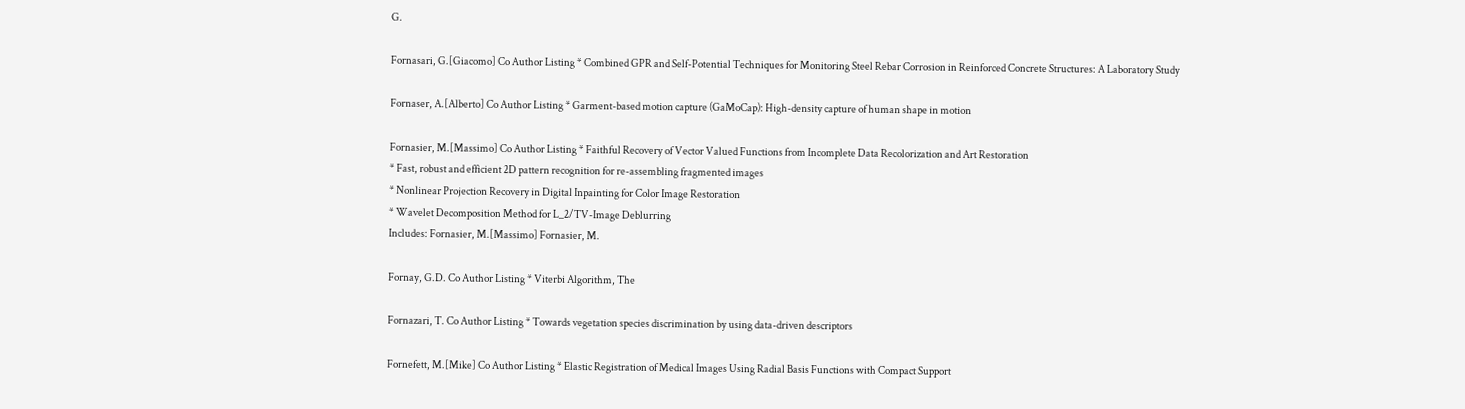G.

Fornasari, G.[Giacomo] Co Author Listing * Combined GPR and Self-Potential Techniques for Monitoring Steel Rebar Corrosion in Reinforced Concrete Structures: A Laboratory Study

Fornaser, A.[Alberto] Co Author Listing * Garment-based motion capture (GaMoCap): High-density capture of human shape in motion

Fornasier, M.[Massimo] Co Author Listing * Faithful Recovery of Vector Valued Functions from Incomplete Data Recolorization and Art Restoration
* Fast, robust and efficient 2D pattern recognition for re-assembling fragmented images
* Nonlinear Projection Recovery in Digital Inpainting for Color Image Restoration
* Wavelet Decomposition Method for L_2/TV-Image Deblurring
Includes: Fornasier, M.[Massimo] Fornasier, M.

Fornay, G.D. Co Author Listing * Viterbi Algorithm, The

Fornazari, T. Co Author Listing * Towards vegetation species discrimination by using data-driven descriptors

Fornefett, M.[Mike] Co Author Listing * Elastic Registration of Medical Images Using Radial Basis Functions with Compact Support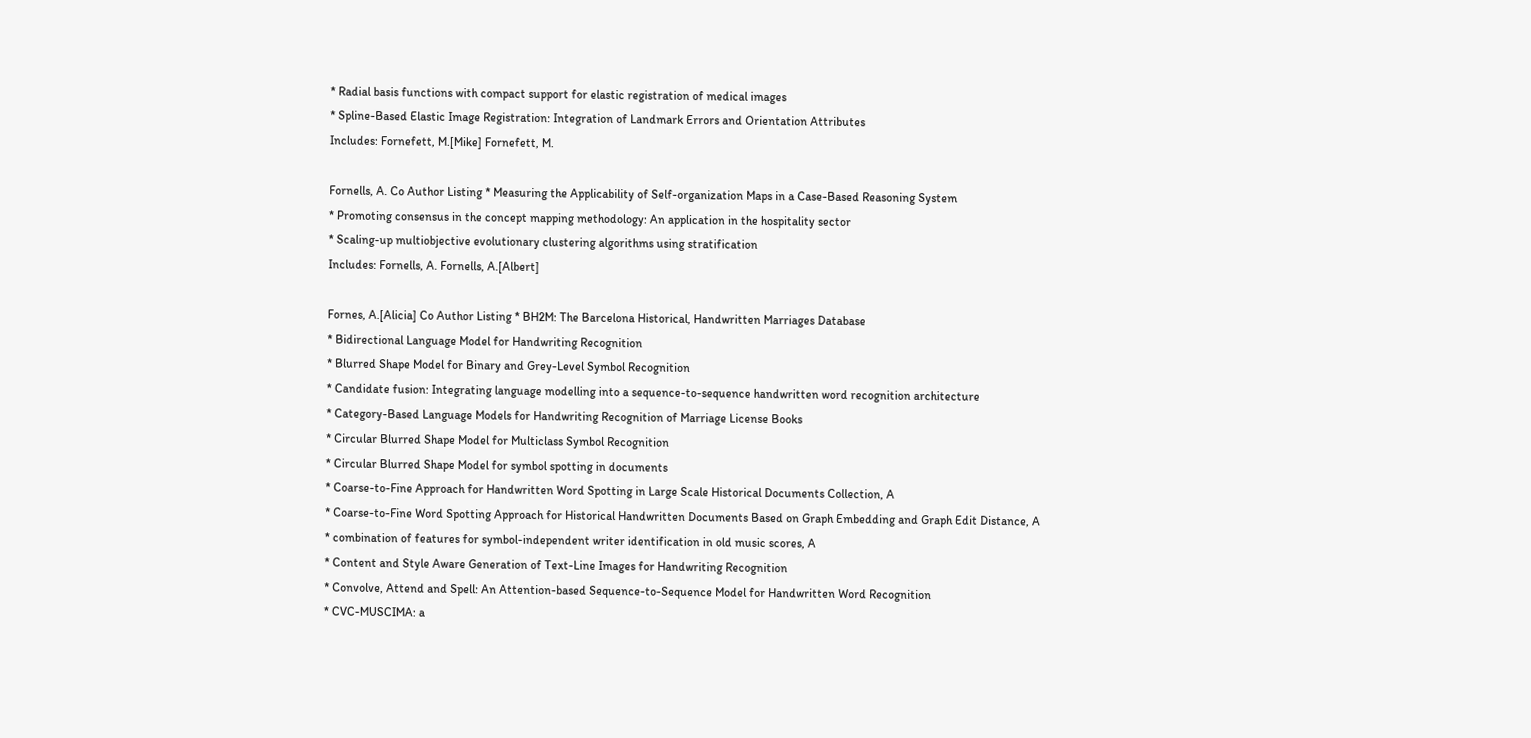* Radial basis functions with compact support for elastic registration of medical images
* Spline-Based Elastic Image Registration: Integration of Landmark Errors and Orientation Attributes
Includes: Fornefett, M.[Mike] Fornefett, M.

Fornells, A. Co Author Listing * Measuring the Applicability of Self-organization Maps in a Case-Based Reasoning System
* Promoting consensus in the concept mapping methodology: An application in the hospitality sector
* Scaling-up multiobjective evolutionary clustering algorithms using stratification
Includes: Fornells, A. Fornells, A.[Albert]

Fornes, A.[Alicia] Co Author Listing * BH2M: The Barcelona Historical, Handwritten Marriages Database
* Bidirectional Language Model for Handwriting Recognition
* Blurred Shape Model for Binary and Grey-Level Symbol Recognition
* Candidate fusion: Integrating language modelling into a sequence-to-sequence handwritten word recognition architecture
* Category-Based Language Models for Handwriting Recognition of Marriage License Books
* Circular Blurred Shape Model for Multiclass Symbol Recognition
* Circular Blurred Shape Model for symbol spotting in documents
* Coarse-to-Fine Approach for Handwritten Word Spotting in Large Scale Historical Documents Collection, A
* Coarse-to-Fine Word Spotting Approach for Historical Handwritten Documents Based on Graph Embedding and Graph Edit Distance, A
* combination of features for symbol-independent writer identification in old music scores, A
* Content and Style Aware Generation of Text-Line Images for Handwriting Recognition
* Convolve, Attend and Spell: An Attention-based Sequence-to-Sequence Model for Handwritten Word Recognition
* CVC-MUSCIMA: a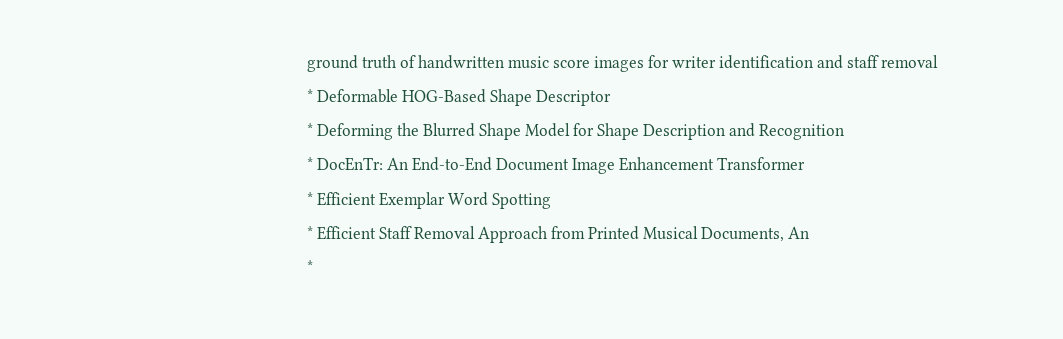ground truth of handwritten music score images for writer identification and staff removal
* Deformable HOG-Based Shape Descriptor
* Deforming the Blurred Shape Model for Shape Description and Recognition
* DocEnTr: An End-to-End Document Image Enhancement Transformer
* Efficient Exemplar Word Spotting
* Efficient Staff Removal Approach from Printed Musical Documents, An
*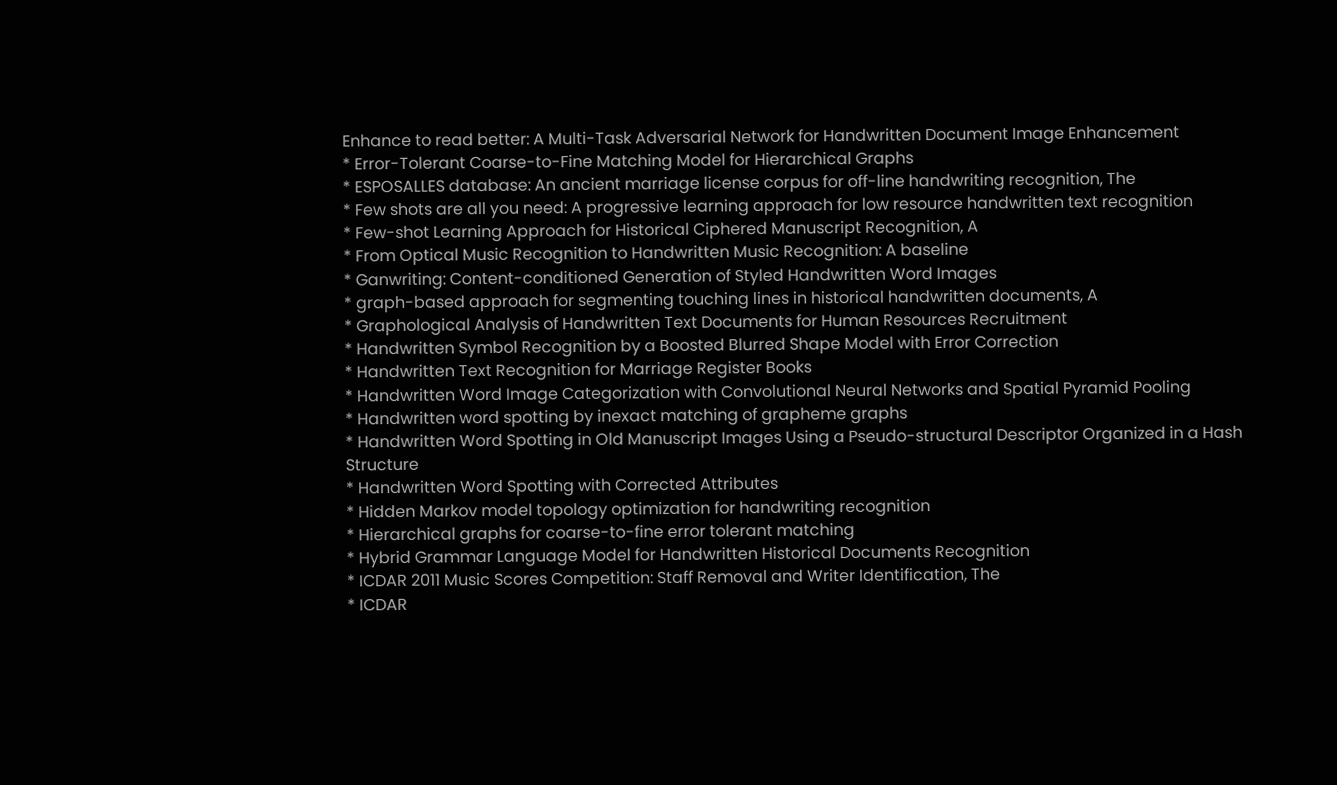Enhance to read better: A Multi-Task Adversarial Network for Handwritten Document Image Enhancement
* Error-Tolerant Coarse-to-Fine Matching Model for Hierarchical Graphs
* ESPOSALLES database: An ancient marriage license corpus for off-line handwriting recognition, The
* Few shots are all you need: A progressive learning approach for low resource handwritten text recognition
* Few-shot Learning Approach for Historical Ciphered Manuscript Recognition, A
* From Optical Music Recognition to Handwritten Music Recognition: A baseline
* Ganwriting: Content-conditioned Generation of Styled Handwritten Word Images
* graph-based approach for segmenting touching lines in historical handwritten documents, A
* Graphological Analysis of Handwritten Text Documents for Human Resources Recruitment
* Handwritten Symbol Recognition by a Boosted Blurred Shape Model with Error Correction
* Handwritten Text Recognition for Marriage Register Books
* Handwritten Word Image Categorization with Convolutional Neural Networks and Spatial Pyramid Pooling
* Handwritten word spotting by inexact matching of grapheme graphs
* Handwritten Word Spotting in Old Manuscript Images Using a Pseudo-structural Descriptor Organized in a Hash Structure
* Handwritten Word Spotting with Corrected Attributes
* Hidden Markov model topology optimization for handwriting recognition
* Hierarchical graphs for coarse-to-fine error tolerant matching
* Hybrid Grammar Language Model for Handwritten Historical Documents Recognition
* ICDAR 2011 Music Scores Competition: Staff Removal and Writer Identification, The
* ICDAR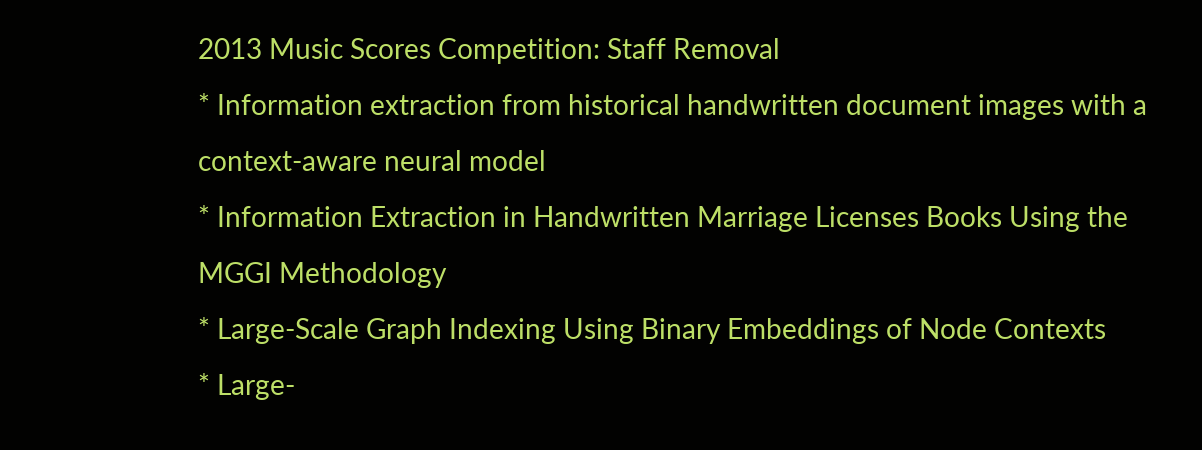2013 Music Scores Competition: Staff Removal
* Information extraction from historical handwritten document images with a context-aware neural model
* Information Extraction in Handwritten Marriage Licenses Books Using the MGGI Methodology
* Large-Scale Graph Indexing Using Binary Embeddings of Node Contexts
* Large-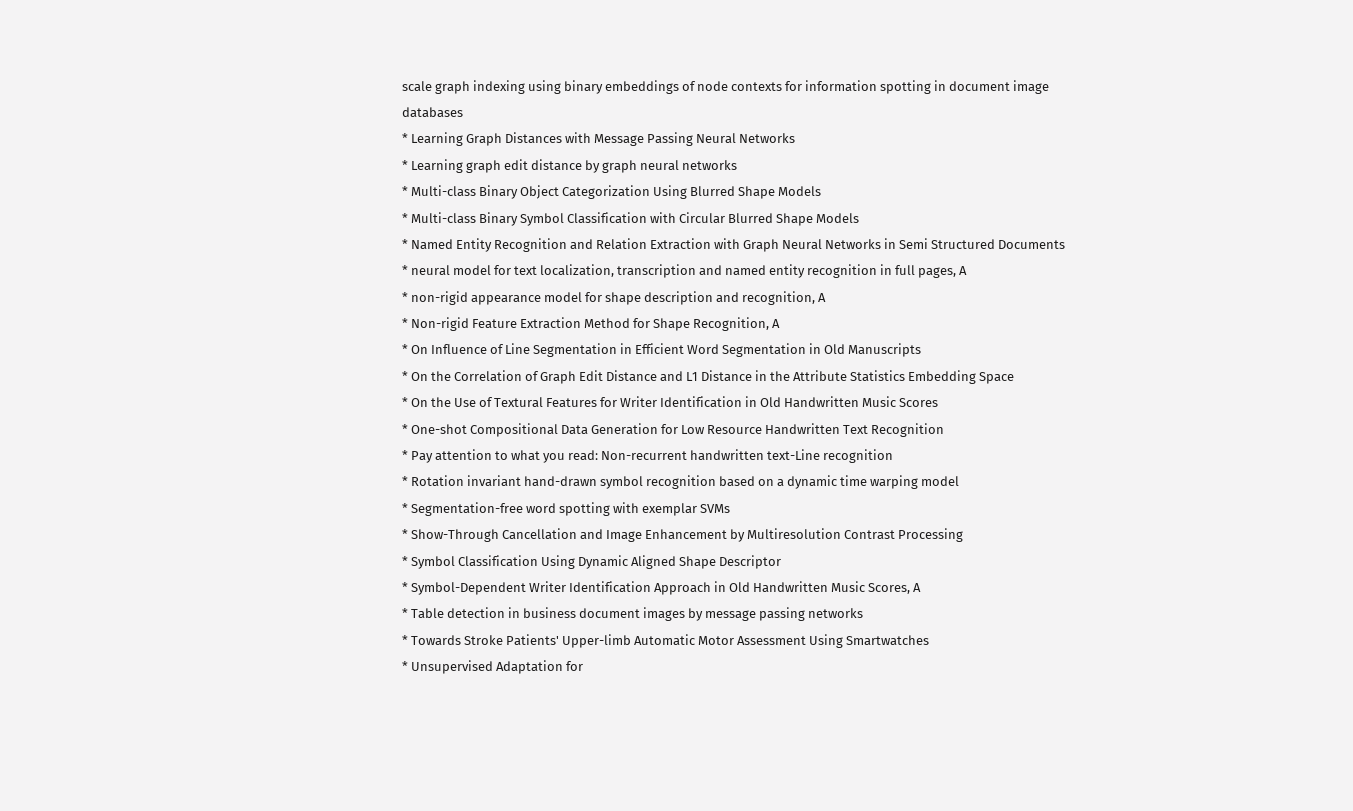scale graph indexing using binary embeddings of node contexts for information spotting in document image databases
* Learning Graph Distances with Message Passing Neural Networks
* Learning graph edit distance by graph neural networks
* Multi-class Binary Object Categorization Using Blurred Shape Models
* Multi-class Binary Symbol Classification with Circular Blurred Shape Models
* Named Entity Recognition and Relation Extraction with Graph Neural Networks in Semi Structured Documents
* neural model for text localization, transcription and named entity recognition in full pages, A
* non-rigid appearance model for shape description and recognition, A
* Non-rigid Feature Extraction Method for Shape Recognition, A
* On Influence of Line Segmentation in Efficient Word Segmentation in Old Manuscripts
* On the Correlation of Graph Edit Distance and L1 Distance in the Attribute Statistics Embedding Space
* On the Use of Textural Features for Writer Identification in Old Handwritten Music Scores
* One-shot Compositional Data Generation for Low Resource Handwritten Text Recognition
* Pay attention to what you read: Non-recurrent handwritten text-Line recognition
* Rotation invariant hand-drawn symbol recognition based on a dynamic time warping model
* Segmentation-free word spotting with exemplar SVMs
* Show-Through Cancellation and Image Enhancement by Multiresolution Contrast Processing
* Symbol Classification Using Dynamic Aligned Shape Descriptor
* Symbol-Dependent Writer Identification Approach in Old Handwritten Music Scores, A
* Table detection in business document images by message passing networks
* Towards Stroke Patients' Upper-limb Automatic Motor Assessment Using Smartwatches
* Unsupervised Adaptation for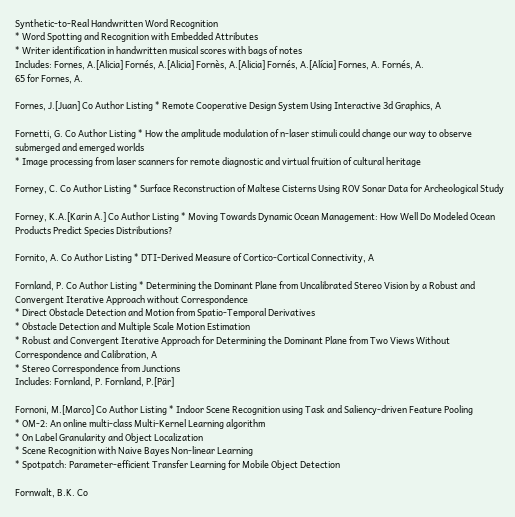Synthetic-to-Real Handwritten Word Recognition
* Word Spotting and Recognition with Embedded Attributes
* Writer identification in handwritten musical scores with bags of notes
Includes: Fornes, A.[Alicia] Fornés, A.[Alicia] Fornès, A.[Alicia] Fornés, A.[Alícia] Fornes, A. Fornés, A.
65 for Fornes, A.

Fornes, J.[Juan] Co Author Listing * Remote Cooperative Design System Using Interactive 3d Graphics, A

Fornetti, G. Co Author Listing * How the amplitude modulation of n-laser stimuli could change our way to observe submerged and emerged worlds
* Image processing from laser scanners for remote diagnostic and virtual fruition of cultural heritage

Forney, C. Co Author Listing * Surface Reconstruction of Maltese Cisterns Using ROV Sonar Data for Archeological Study

Forney, K.A.[Karin A.] Co Author Listing * Moving Towards Dynamic Ocean Management: How Well Do Modeled Ocean Products Predict Species Distributions?

Fornito, A. Co Author Listing * DTI-Derived Measure of Cortico-Cortical Connectivity, A

Fornland, P. Co Author Listing * Determining the Dominant Plane from Uncalibrated Stereo Vision by a Robust and Convergent Iterative Approach without Correspondence
* Direct Obstacle Detection and Motion from Spatio-Temporal Derivatives
* Obstacle Detection and Multiple Scale Motion Estimation
* Robust and Convergent Iterative Approach for Determining the Dominant Plane from Two Views Without Correspondence and Calibration, A
* Stereo Correspondence from Junctions
Includes: Fornland, P. Fornland, P.[Pär]

Fornoni, M.[Marco] Co Author Listing * Indoor Scene Recognition using Task and Saliency-driven Feature Pooling
* OM-2: An online multi-class Multi-Kernel Learning algorithm
* On Label Granularity and Object Localization
* Scene Recognition with Naive Bayes Non-linear Learning
* Spotpatch: Parameter-efficient Transfer Learning for Mobile Object Detection

Fornwalt, B.K. Co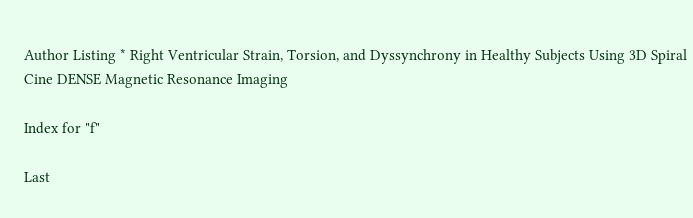Author Listing * Right Ventricular Strain, Torsion, and Dyssynchrony in Healthy Subjects Using 3D Spiral Cine DENSE Magnetic Resonance Imaging

Index for "f"

Last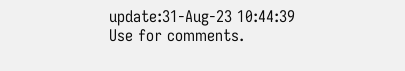update:31-Aug-23 10:44:39
Use for comments.